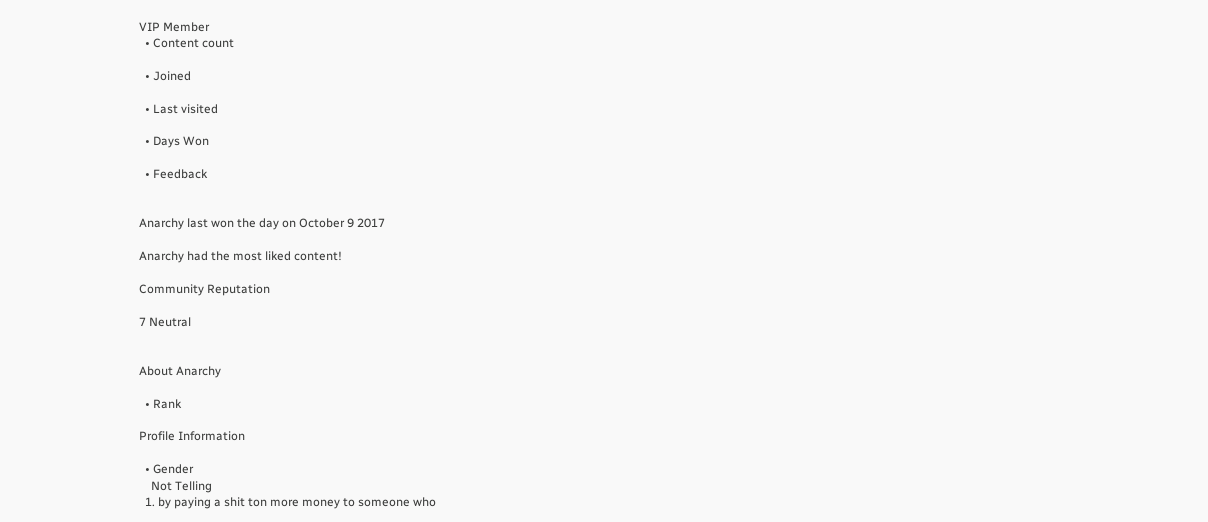VIP Member
  • Content count

  • Joined

  • Last visited

  • Days Won

  • Feedback


Anarchy last won the day on October 9 2017

Anarchy had the most liked content!

Community Reputation

7 Neutral


About Anarchy

  • Rank

Profile Information

  • Gender
    Not Telling
  1. by paying a shit ton more money to someone who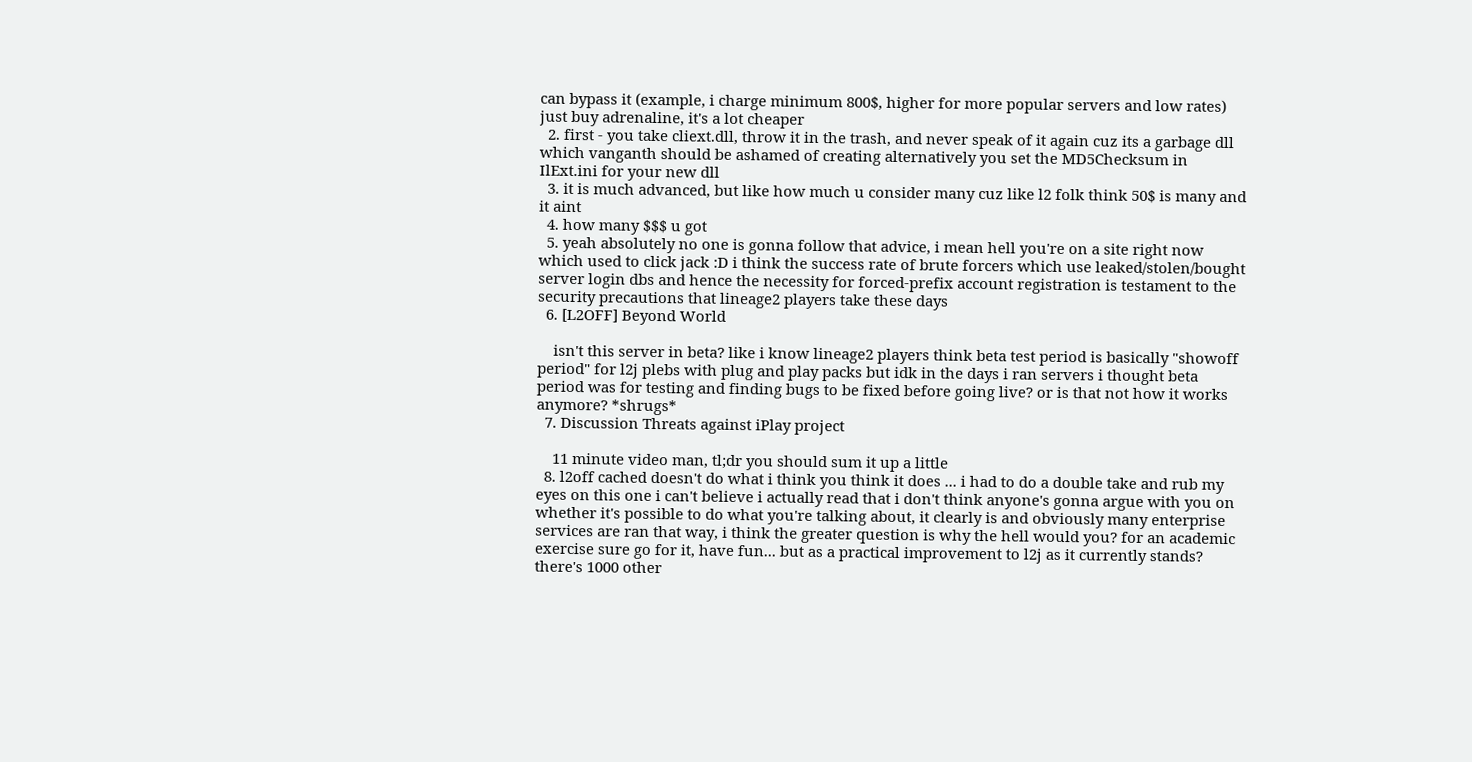can bypass it (example, i charge minimum 800$, higher for more popular servers and low rates) just buy adrenaline, it's a lot cheaper
  2. first - you take cliext.dll, throw it in the trash, and never speak of it again cuz its a garbage dll which vanganth should be ashamed of creating alternatively you set the MD5Checksum in IlExt.ini for your new dll
  3. it is much advanced, but like how much u consider many cuz like l2 folk think 50$ is many and it aint
  4. how many $$$ u got
  5. yeah absolutely no one is gonna follow that advice, i mean hell you're on a site right now which used to click jack :D i think the success rate of brute forcers which use leaked/stolen/bought server login dbs and hence the necessity for forced-prefix account registration is testament to the security precautions that lineage2 players take these days
  6. [L2OFF] Beyond World

    isn't this server in beta? like i know lineage2 players think beta test period is basically "showoff period" for l2j plebs with plug and play packs but idk in the days i ran servers i thought beta period was for testing and finding bugs to be fixed before going live? or is that not how it works anymore? *shrugs*
  7. Discussion Threats against iPlay project

    11 minute video man, tl;dr you should sum it up a little
  8. l2off cached doesn't do what i think you think it does ... i had to do a double take and rub my eyes on this one i can't believe i actually read that i don't think anyone's gonna argue with you on whether it's possible to do what you're talking about, it clearly is and obviously many enterprise services are ran that way, i think the greater question is why the hell would you? for an academic exercise sure go for it, have fun... but as a practical improvement to l2j as it currently stands? there's 1000 other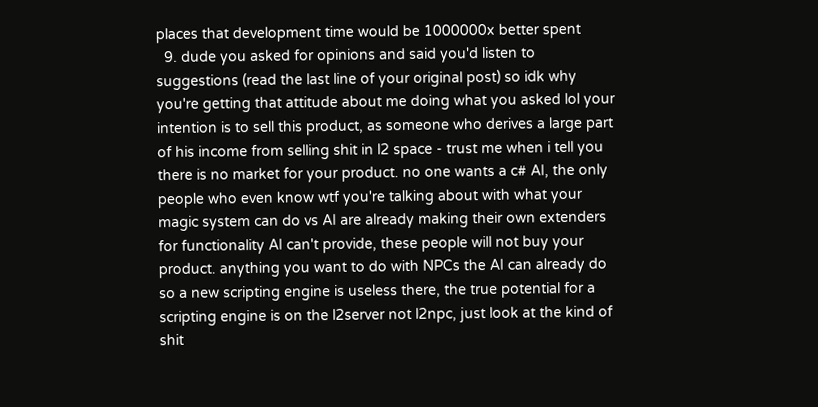places that development time would be 1000000x better spent
  9. dude you asked for opinions and said you'd listen to suggestions (read the last line of your original post) so idk why you're getting that attitude about me doing what you asked lol your intention is to sell this product, as someone who derives a large part of his income from selling shit in l2 space - trust me when i tell you there is no market for your product. no one wants a c# AI, the only people who even know wtf you're talking about with what your magic system can do vs AI are already making their own extenders for functionality AI can't provide, these people will not buy your product. anything you want to do with NPCs the AI can already do so a new scripting engine is useless there, the true potential for a scripting engine is on the l2server not l2npc, just look at the kind of shit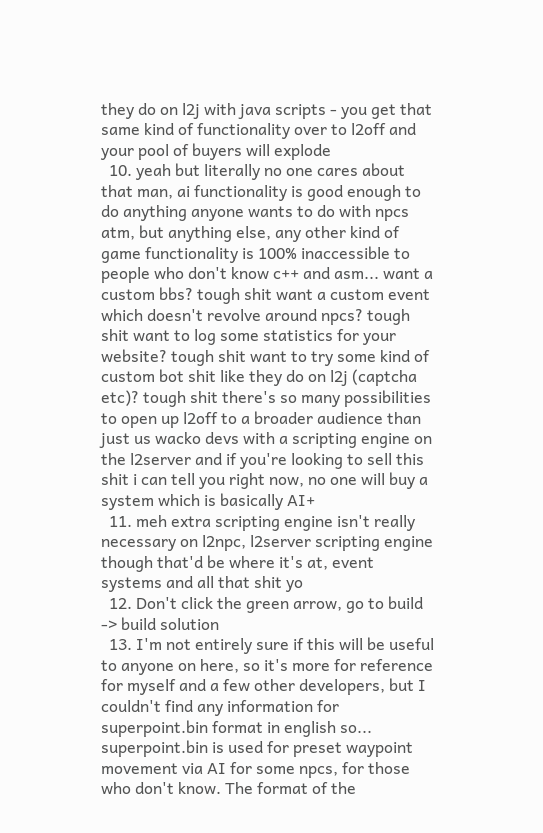they do on l2j with java scripts - you get that same kind of functionality over to l2off and your pool of buyers will explode
  10. yeah but literally no one cares about that man, ai functionality is good enough to do anything anyone wants to do with npcs atm, but anything else, any other kind of game functionality is 100% inaccessible to people who don't know c++ and asm... want a custom bbs? tough shit want a custom event which doesn't revolve around npcs? tough shit want to log some statistics for your website? tough shit want to try some kind of custom bot shit like they do on l2j (captcha etc)? tough shit there's so many possibilities to open up l2off to a broader audience than just us wacko devs with a scripting engine on the l2server and if you're looking to sell this shit i can tell you right now, no one will buy a system which is basically AI+
  11. meh extra scripting engine isn't really necessary on l2npc, l2server scripting engine though that'd be where it's at, event systems and all that shit yo
  12. Don't click the green arrow, go to build -> build solution
  13. I'm not entirely sure if this will be useful to anyone on here, so it's more for reference for myself and a few other developers, but I couldn't find any information for superpoint.bin format in english so... superpoint.bin is used for preset waypoint movement via AI for some npcs, for those who don't know. The format of the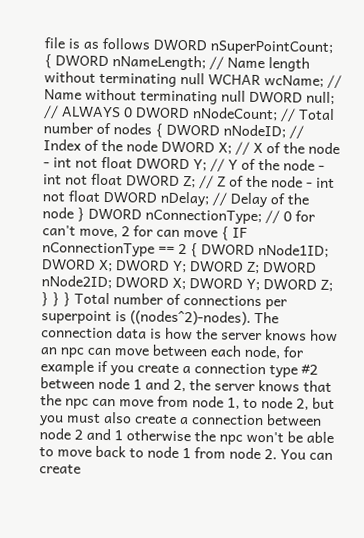file is as follows DWORD nSuperPointCount; { DWORD nNameLength; // Name length without terminating null WCHAR wcName; // Name without terminating null DWORD null; // ALWAYS 0 DWORD nNodeCount; // Total number of nodes { DWORD nNodeID; // Index of the node DWORD X; // X of the node - int not float DWORD Y; // Y of the node - int not float DWORD Z; // Z of the node - int not float DWORD nDelay; // Delay of the node } DWORD nConnectionType; // 0 for can't move, 2 for can move { IF nConnectionType == 2 { DWORD nNode1ID; DWORD X; DWORD Y; DWORD Z; DWORD nNode2ID; DWORD X; DWORD Y; DWORD Z; } } } Total number of connections per superpoint is ((nodes^2)-nodes). The connection data is how the server knows how an npc can move between each node, for example if you create a connection type #2 between node 1 and 2, the server knows that the npc can move from node 1, to node 2, but you must also create a connection between node 2 and 1 otherwise the npc won't be able to move back to node 1 from node 2. You can create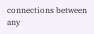connections between any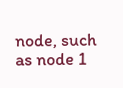node, such as node 1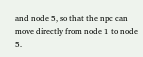and node 5, so that the npc can move directly from node 1 to node 5.